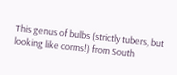This genus of bulbs (strictly tubers, but looking like corms!) from South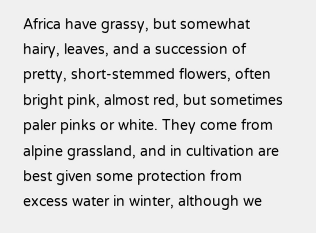Africa have grassy, but somewhat hairy, leaves, and a succession of pretty, short-stemmed flowers, often bright pink, almost red, but sometimes paler pinks or white. They come from alpine grassland, and in cultivation are best given some protection from excess water in winter, although we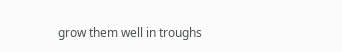grow them well in troughs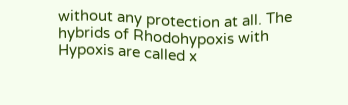without any protection at all. The hybrids of Rhodohypoxis with Hypoxis are called x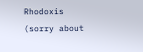Rhodoxis (sorry about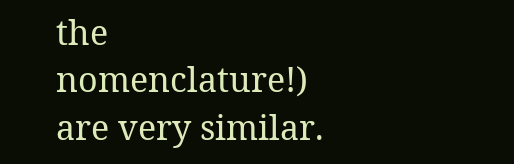the nomenclature!) are very similar.